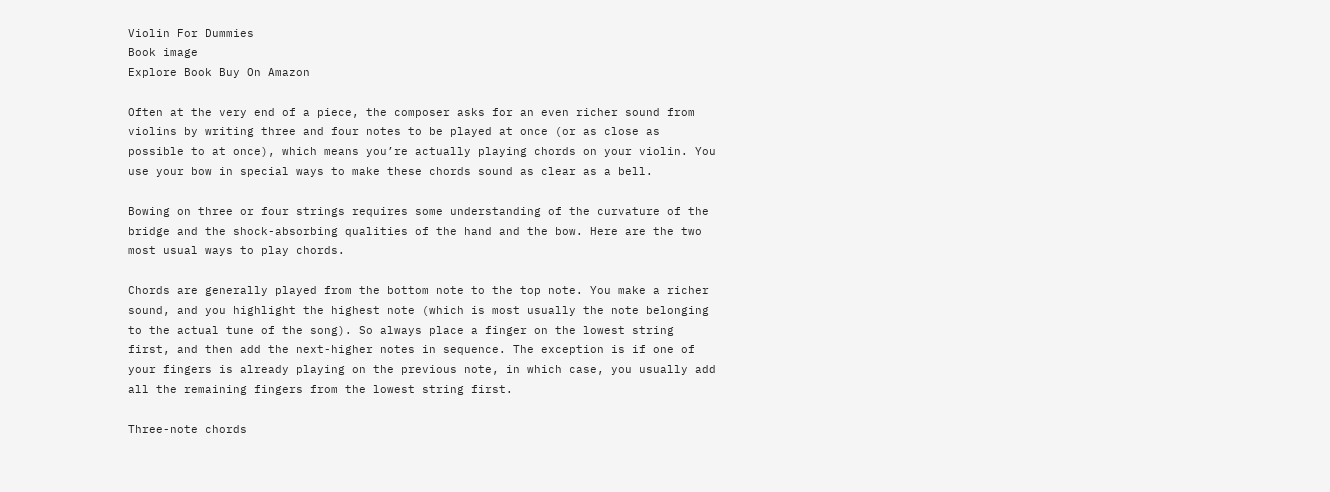Violin For Dummies
Book image
Explore Book Buy On Amazon

Often at the very end of a piece, the composer asks for an even richer sound from violins by writing three and four notes to be played at once (or as close as possible to at once), which means you’re actually playing chords on your violin. You use your bow in special ways to make these chords sound as clear as a bell.

Bowing on three or four strings requires some understanding of the curvature of the bridge and the shock-absorbing qualities of the hand and the bow. Here are the two most usual ways to play chords.

Chords are generally played from the bottom note to the top note. You make a richer sound, and you highlight the highest note (which is most usually the note belonging to the actual tune of the song). So always place a finger on the lowest string first, and then add the next-higher notes in sequence. The exception is if one of your fingers is already playing on the previous note, in which case, you usually add all the remaining fingers from the lowest string first.

Three-note chords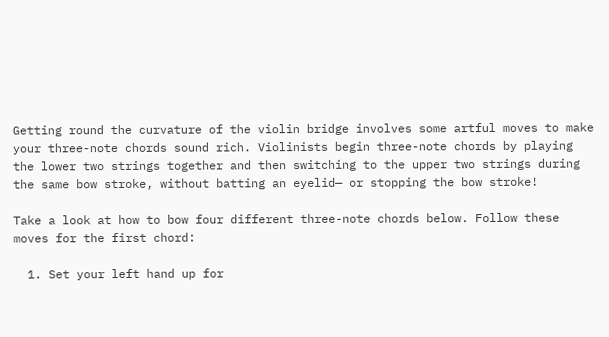Getting round the curvature of the violin bridge involves some artful moves to make your three-note chords sound rich. Violinists begin three-note chords by playing the lower two strings together and then switching to the upper two strings during the same bow stroke, without batting an eyelid— or stopping the bow stroke!

Take a look at how to bow four different three-note chords below. Follow these moves for the first chord:

  1. Set your left hand up for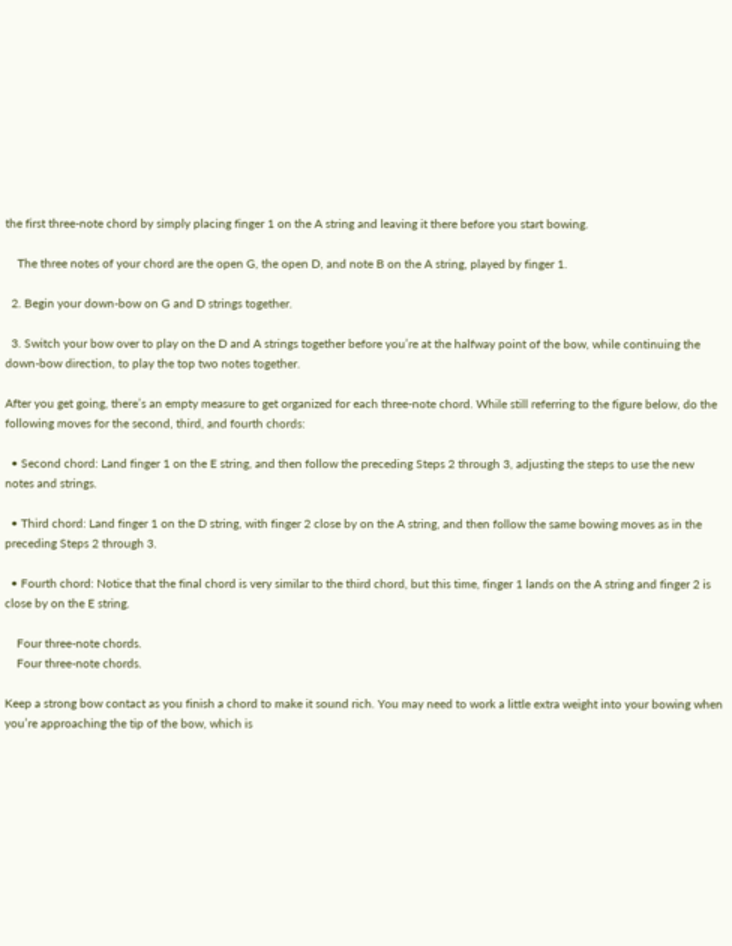the first three-note chord by simply placing finger 1 on the A string and leaving it there before you start bowing.

    The three notes of your chord are the open G, the open D, and note B on the A string, played by finger 1.

  2. Begin your down-bow on G and D strings together.

  3. Switch your bow over to play on the D and A strings together before you’re at the halfway point of the bow, while continuing the down-bow direction, to play the top two notes together.

After you get going, there’s an empty measure to get organized for each three-note chord. While still referring to the figure below, do the following moves for the second, third, and fourth chords:

  • Second chord: Land finger 1 on the E string, and then follow the preceding Steps 2 through 3, adjusting the steps to use the new notes and strings.

  • Third chord: Land finger 1 on the D string, with finger 2 close by on the A string, and then follow the same bowing moves as in the preceding Steps 2 through 3.

  • Fourth chord: Notice that the final chord is very similar to the third chord, but this time, finger 1 lands on the A string and finger 2 is close by on the E string.

    Four three-note chords.
    Four three-note chords.

Keep a strong bow contact as you finish a chord to make it sound rich. You may need to work a little extra weight into your bowing when you’re approaching the tip of the bow, which is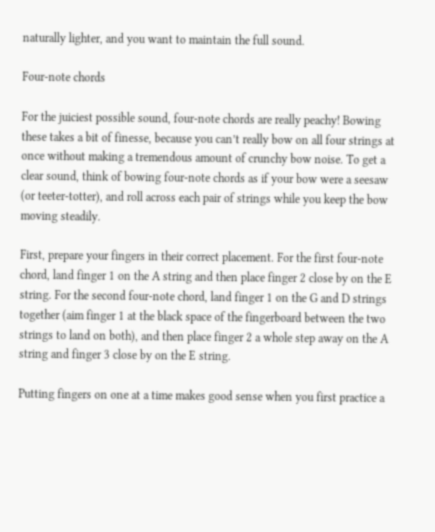naturally lighter, and you want to maintain the full sound.

Four-note chords

For the juiciest possible sound, four-note chords are really peachy! Bowing these takes a bit of finesse, because you can’t really bow on all four strings at once without making a tremendous amount of crunchy bow noise. To get a clear sound, think of bowing four-note chords as if your bow were a seesaw (or teeter-totter), and roll across each pair of strings while you keep the bow moving steadily.

First, prepare your fingers in their correct placement. For the first four-note chord, land finger 1 on the A string and then place finger 2 close by on the E string. For the second four-note chord, land finger 1 on the G and D strings together (aim finger 1 at the black space of the fingerboard between the two strings to land on both), and then place finger 2 a whole step away on the A string and finger 3 close by on the E string.

Putting fingers on one at a time makes good sense when you first practice a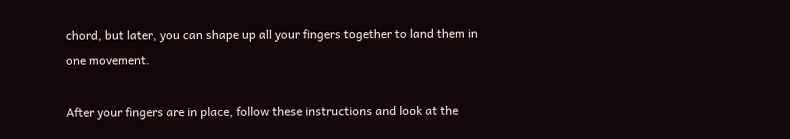chord, but later, you can shape up all your fingers together to land them in one movement.

After your fingers are in place, follow these instructions and look at the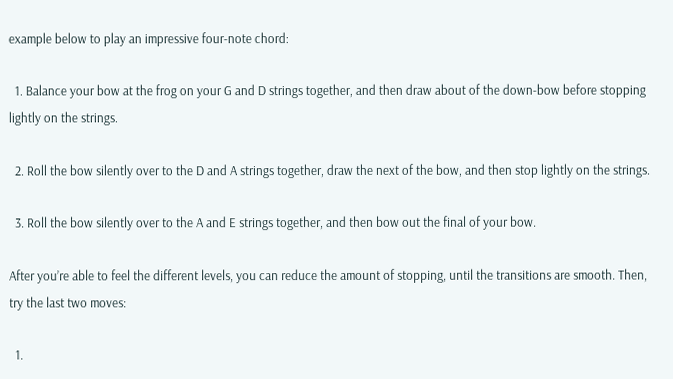example below to play an impressive four-note chord:

  1. Balance your bow at the frog on your G and D strings together, and then draw about of the down-bow before stopping lightly on the strings.

  2. Roll the bow silently over to the D and A strings together, draw the next of the bow, and then stop lightly on the strings.

  3. Roll the bow silently over to the A and E strings together, and then bow out the final of your bow.

After you’re able to feel the different levels, you can reduce the amount of stopping, until the transitions are smooth. Then, try the last two moves:

  1.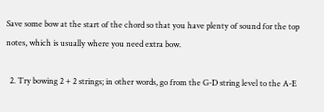Save some bow at the start of the chord so that you have plenty of sound for the top notes, which is usually where you need extra bow.

  2. Try bowing 2 + 2 strings; in other words, go from the G-D string level to the A-E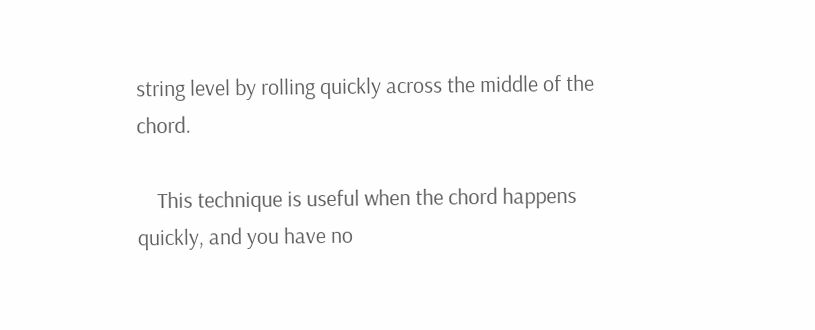string level by rolling quickly across the middle of the chord.

    This technique is useful when the chord happens quickly, and you have no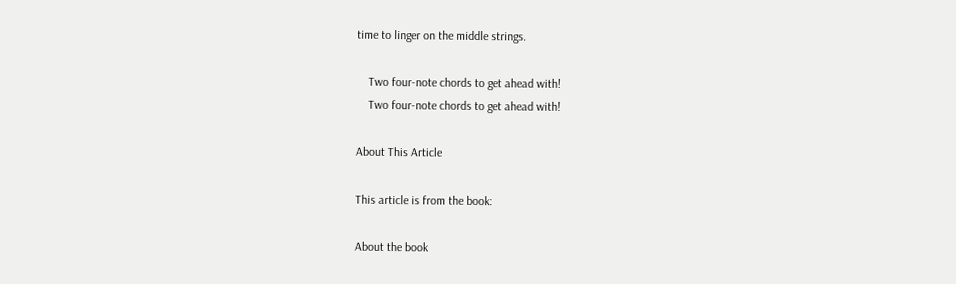time to linger on the middle strings.

    Two four-note chords to get ahead with!
    Two four-note chords to get ahead with!

About This Article

This article is from the book:

About the book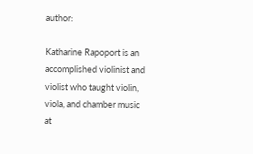author:

Katharine Rapoport is an accomplished violinist and violist who taught violin, viola, and chamber music at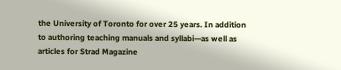the University of Toronto for over 25 years. In addition to authoring teaching manuals and syllabi—as well as articles for Strad Magazine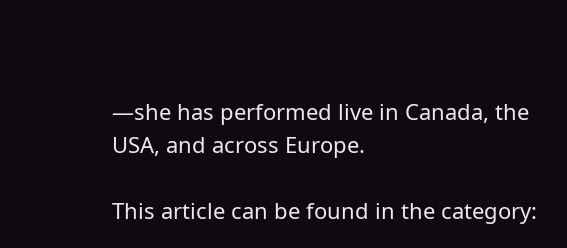—she has performed live in Canada, the USA, and across Europe.

This article can be found in the category: